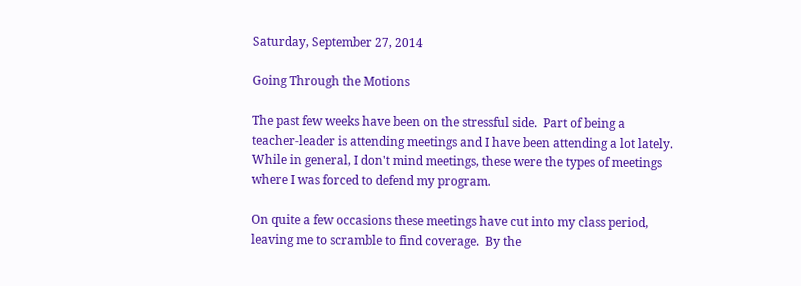Saturday, September 27, 2014

Going Through the Motions

The past few weeks have been on the stressful side.  Part of being a teacher-leader is attending meetings and I have been attending a lot lately.  While in general, I don't mind meetings, these were the types of meetings where I was forced to defend my program.

On quite a few occasions these meetings have cut into my class period, leaving me to scramble to find coverage.  By the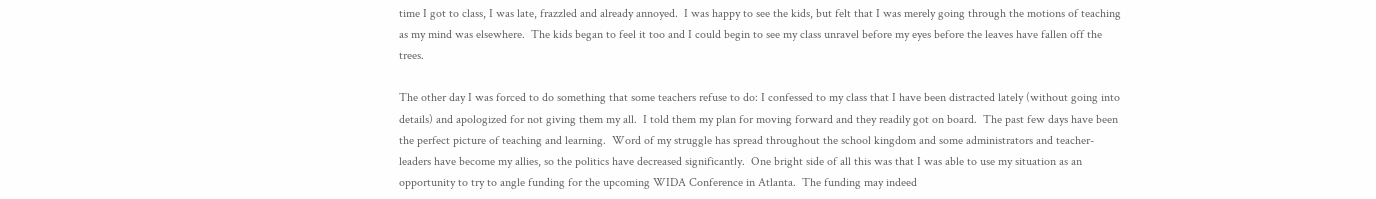time I got to class, I was late, frazzled and already annoyed.  I was happy to see the kids, but felt that I was merely going through the motions of teaching as my mind was elsewhere.  The kids began to feel it too and I could begin to see my class unravel before my eyes before the leaves have fallen off the trees.

The other day I was forced to do something that some teachers refuse to do: I confessed to my class that I have been distracted lately (without going into details) and apologized for not giving them my all.  I told them my plan for moving forward and they readily got on board.  The past few days have been the perfect picture of teaching and learning.  Word of my struggle has spread throughout the school kingdom and some administrators and teacher-leaders have become my allies, so the politics have decreased significantly.  One bright side of all this was that I was able to use my situation as an opportunity to try to angle funding for the upcoming WIDA Conference in Atlanta.  The funding may indeed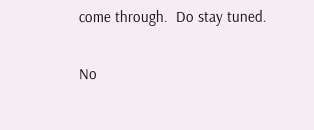come through.  Do stay tuned.

No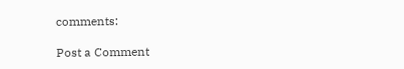comments:

Post a Comment